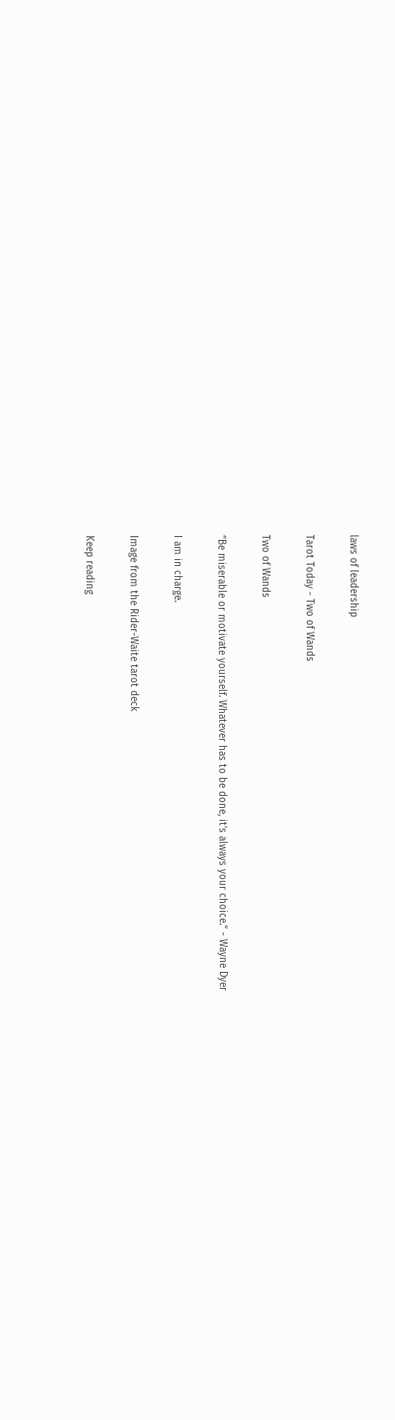laws of leadership

Tarot Today - Two of Wands

Two of Wands

“Be miserable or motivate yourself. Whatever has to be done, it’s always your choice.” - Wayne Dyer

I am in charge.

Image from the Rider-Waite tarot deck

Keep reading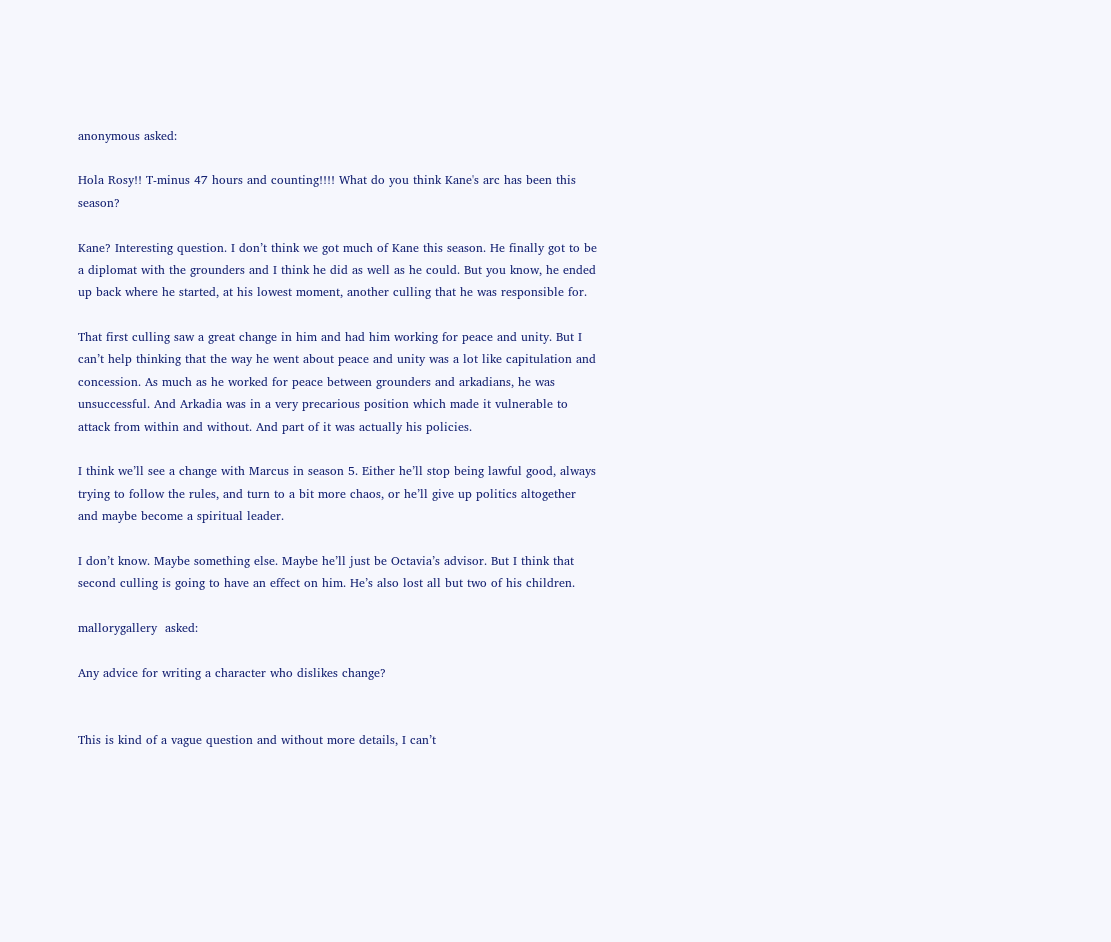anonymous asked:

Hola Rosy!! T-minus 47 hours and counting!!!! What do you think Kane's arc has been this season?

Kane? Interesting question. I don’t think we got much of Kane this season. He finally got to be a diplomat with the grounders and I think he did as well as he could. But you know, he ended up back where he started, at his lowest moment, another culling that he was responsible for.

That first culling saw a great change in him and had him working for peace and unity. But I can’t help thinking that the way he went about peace and unity was a lot like capitulation and concession. As much as he worked for peace between grounders and arkadians, he was unsuccessful. And Arkadia was in a very precarious position which made it vulnerable to attack from within and without. And part of it was actually his policies.

I think we’ll see a change with Marcus in season 5. Either he’ll stop being lawful good, always trying to follow the rules, and turn to a bit more chaos, or he’ll give up politics altogether and maybe become a spiritual leader.

I don’t know. Maybe something else. Maybe he’ll just be Octavia’s advisor. But I think that second culling is going to have an effect on him. He’s also lost all but two of his children.

mallorygallery  asked:

Any advice for writing a character who dislikes change?


This is kind of a vague question and without more details, I can’t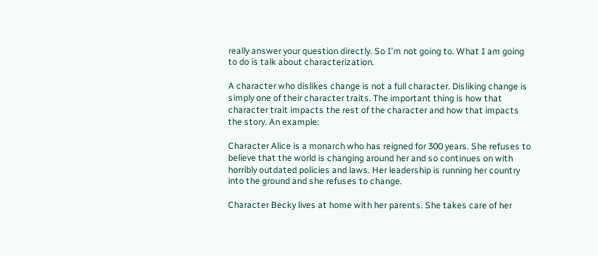really answer your question directly. So I’m not going to. What I am going to do is talk about characterization.

A character who dislikes change is not a full character. Disliking change is simply one of their character traits. The important thing is how that character trait impacts the rest of the character and how that impacts the story. An example:

Character Alice is a monarch who has reigned for 300 years. She refuses to believe that the world is changing around her and so continues on with horribly outdated policies and laws. Her leadership is running her country into the ground and she refuses to change.

Character Becky lives at home with her parents. She takes care of her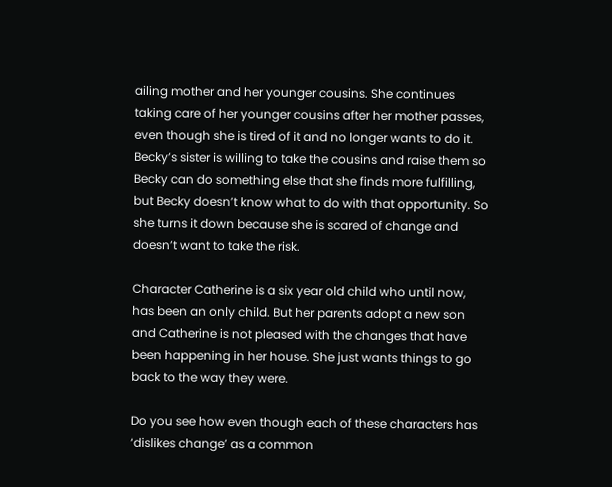ailing mother and her younger cousins. She continues taking care of her younger cousins after her mother passes, even though she is tired of it and no longer wants to do it. Becky’s sister is willing to take the cousins and raise them so Becky can do something else that she finds more fulfilling, but Becky doesn’t know what to do with that opportunity. So she turns it down because she is scared of change and doesn’t want to take the risk.

Character Catherine is a six year old child who until now, has been an only child. But her parents adopt a new son and Catherine is not pleased with the changes that have been happening in her house. She just wants things to go back to the way they were.

Do you see how even though each of these characters has ‘dislikes change’ as a common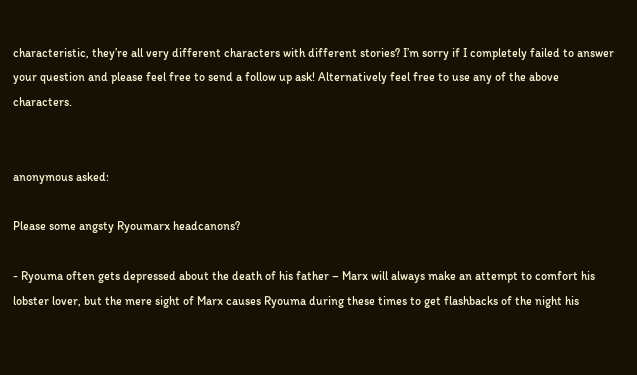characteristic, they’re all very different characters with different stories? I’m sorry if I completely failed to answer your question and please feel free to send a follow up ask! Alternatively feel free to use any of the above characters.


anonymous asked:

Please some angsty Ryoumarx headcanons?

- Ryouma often gets depressed about the death of his father – Marx will always make an attempt to comfort his lobster lover, but the mere sight of Marx causes Ryouma during these times to get flashbacks of the night his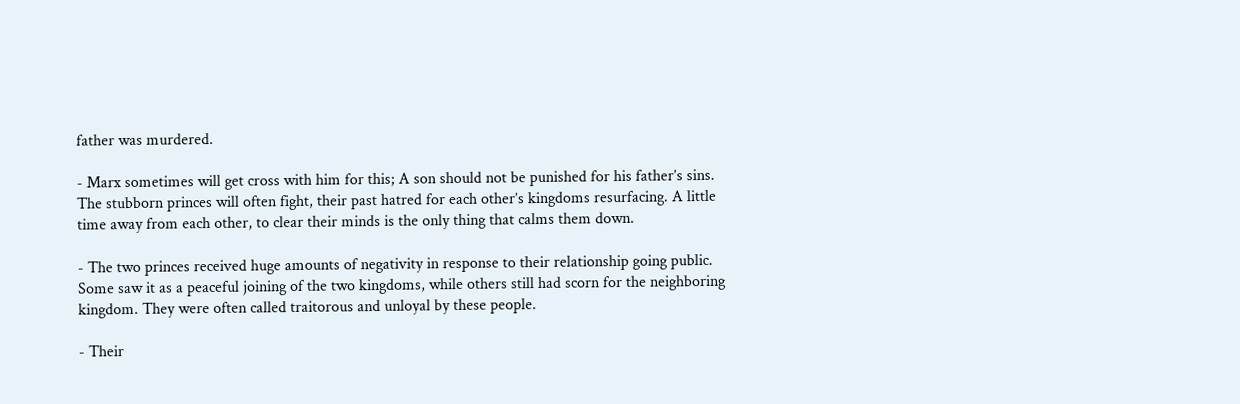father was murdered.

- Marx sometimes will get cross with him for this; A son should not be punished for his father’s sins. The stubborn princes will often fight, their past hatred for each other’s kingdoms resurfacing. A little time away from each other, to clear their minds is the only thing that calms them down.

- The two princes received huge amounts of negativity in response to their relationship going public. Some saw it as a peaceful joining of the two kingdoms, while others still had scorn for the neighboring kingdom. They were often called traitorous and unloyal by these people.

- Their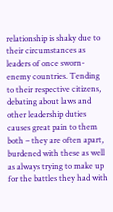relationship is shaky due to their circumstances as leaders of once sworn-enemy countries. Tending to their respective citizens, debating about laws and other leadership duties causes great pain to them both – they are often apart, burdened with these as well as always trying to make up for the battles they had with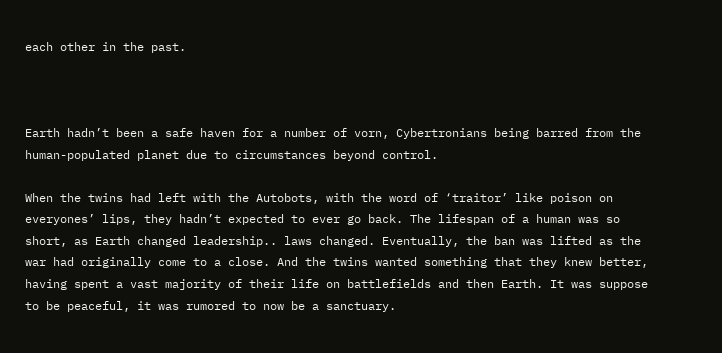each other in the past.



Earth hadn’t been a safe haven for a number of vorn, Cybertronians being barred from the human-populated planet due to circumstances beyond control.

When the twins had left with the Autobots, with the word of ‘traitor’ like poison on everyones’ lips, they hadn’t expected to ever go back. The lifespan of a human was so short, as Earth changed leadership.. laws changed. Eventually, the ban was lifted as the war had originally come to a close. And the twins wanted something that they knew better, having spent a vast majority of their life on battlefields and then Earth. It was suppose to be peaceful, it was rumored to now be a sanctuary.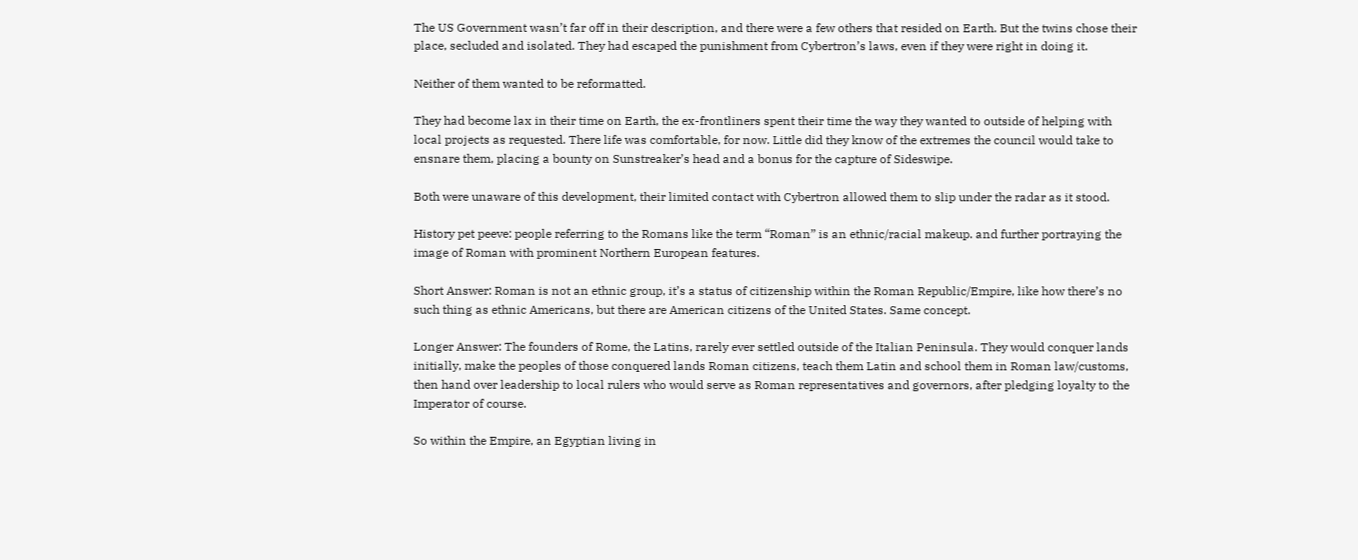The US Government wasn’t far off in their description, and there were a few others that resided on Earth. But the twins chose their place, secluded and isolated. They had escaped the punishment from Cybertron’s laws, even if they were right in doing it.

Neither of them wanted to be reformatted.

They had become lax in their time on Earth, the ex-frontliners spent their time the way they wanted to outside of helping with local projects as requested. There life was comfortable, for now. Little did they know of the extremes the council would take to ensnare them, placing a bounty on Sunstreaker’s head and a bonus for the capture of Sideswipe.

Both were unaware of this development, their limited contact with Cybertron allowed them to slip under the radar as it stood.

History pet peeve: people referring to the Romans like the term “Roman” is an ethnic/racial makeup. and further portraying the image of Roman with prominent Northern European features.

Short Answer: Roman is not an ethnic group, it’s a status of citizenship within the Roman Republic/Empire, like how there’s no such thing as ethnic Americans, but there are American citizens of the United States. Same concept.

Longer Answer: The founders of Rome, the Latins, rarely ever settled outside of the Italian Peninsula. They would conquer lands initially, make the peoples of those conquered lands Roman citizens, teach them Latin and school them in Roman law/customs, then hand over leadership to local rulers who would serve as Roman representatives and governors, after pledging loyalty to the Imperator of course.

So within the Empire, an Egyptian living in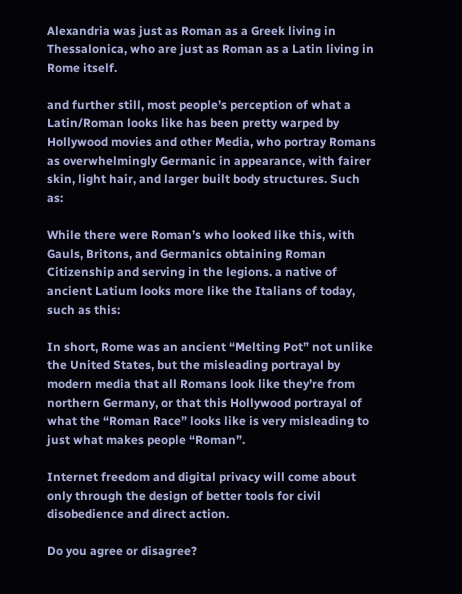Alexandria was just as Roman as a Greek living in Thessalonica, who are just as Roman as a Latin living in Rome itself.

and further still, most people’s perception of what a Latin/Roman looks like has been pretty warped by Hollywood movies and other Media, who portray Romans as overwhelmingly Germanic in appearance, with fairer skin, light hair, and larger built body structures. Such as:

While there were Roman’s who looked like this, with Gauls, Britons, and Germanics obtaining Roman Citizenship and serving in the legions. a native of ancient Latium looks more like the Italians of today, such as this:

In short, Rome was an ancient “Melting Pot” not unlike the United States, but the misleading portrayal by modern media that all Romans look like they’re from northern Germany, or that this Hollywood portrayal of what the “Roman Race” looks like is very misleading to just what makes people “Roman”.

Internet freedom and digital privacy will come about only through the design of better tools for civil disobedience and direct action.

Do you agree or disagree?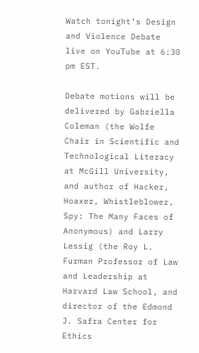Watch tonight’s Design and Violence Debate live on YouTube at 6:30 pm EST.

Debate motions will be delivered by Gabriella Coleman (the Wolfe Chair in Scientific and Technological Literacy at McGill University, and author of Hacker, Hoaxer, Whistleblower, Spy: The Many Faces of Anonymous) and Larry Lessig (the Roy L. Furman Professor of Law and Leadership at Harvard Law School, and director of the Edmond J. Safra Center for Ethics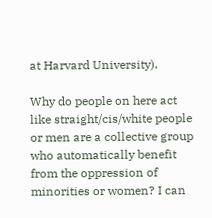at Harvard University).

Why do people on here act like straight/cis/white people or men are a collective group who automatically benefit from the oppression of minorities or women? I can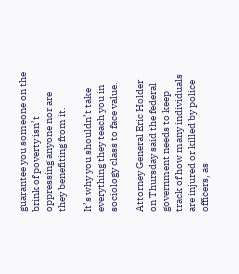guarantee you someone on the brink of poverty isn’t oppressing anyone nor are they benefiting from it.

It’s why you shouldn’t take everything they teach you in sociology class to face value.

Attorney General Eric Holder on Thursday said the federal government needs to keep track of how many individuals are injured or killed by police officers, as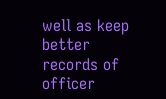well as keep better records of officer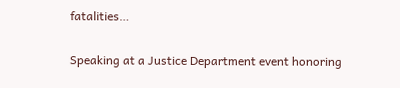fatalities…

Speaking at a Justice Department event honoring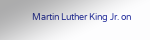Martin Luther King Jr. on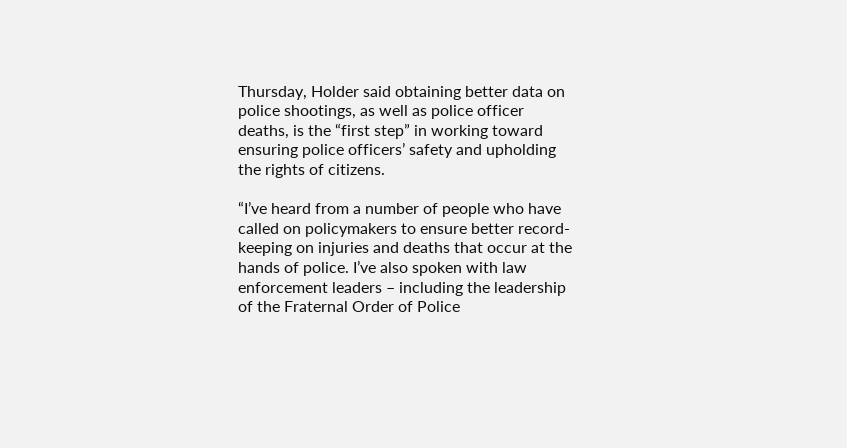Thursday, Holder said obtaining better data on police shootings, as well as police officer deaths, is the “first step” in working toward ensuring police officers’ safety and upholding the rights of citizens.

“I’ve heard from a number of people who have called on policymakers to ensure better record-keeping on injuries and deaths that occur at the hands of police. I’ve also spoken with law enforcement leaders – including the leadership of the Fraternal Order of Police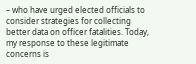– who have urged elected officials to consider strategies for collecting better data on officer fatalities. Today, my response to these legitimate concerns is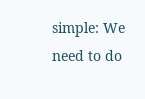simple: We need to do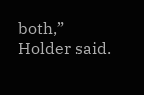both,” Holder said.